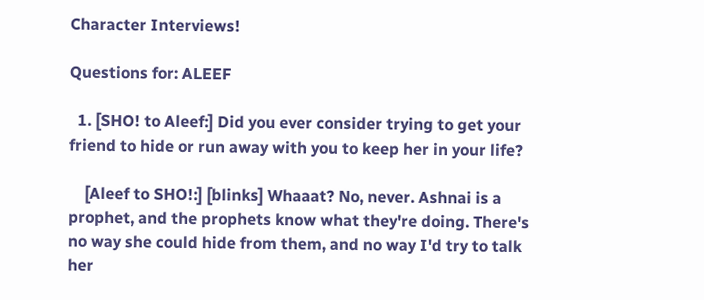Character Interviews!

Questions for: ALEEF

  1. [SHO! to Aleef:] Did you ever consider trying to get your friend to hide or run away with you to keep her in your life?

    [Aleef to SHO!:] [blinks] Whaaat? No, never. Ashnai is a prophet, and the prophets know what they're doing. There's no way she could hide from them, and no way I'd try to talk her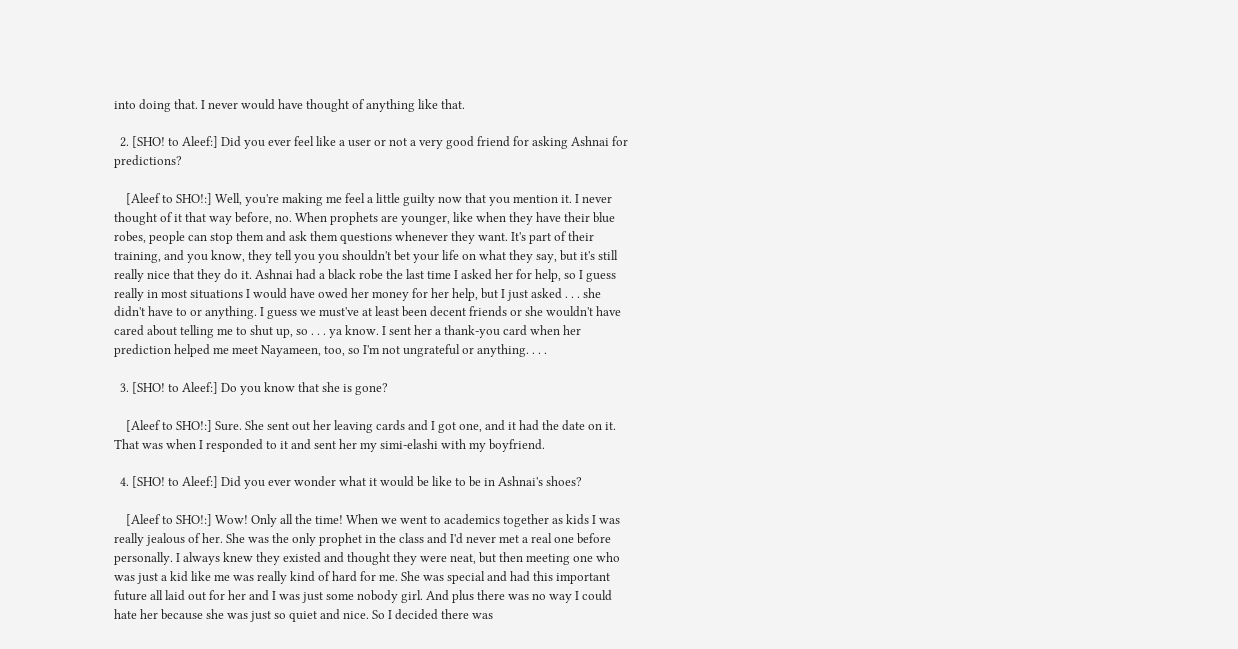into doing that. I never would have thought of anything like that.

  2. [SHO! to Aleef:] Did you ever feel like a user or not a very good friend for asking Ashnai for predictions?

    [Aleef to SHO!:] Well, you're making me feel a little guilty now that you mention it. I never thought of it that way before, no. When prophets are younger, like when they have their blue robes, people can stop them and ask them questions whenever they want. It's part of their training, and you know, they tell you you shouldn't bet your life on what they say, but it's still really nice that they do it. Ashnai had a black robe the last time I asked her for help, so I guess really in most situations I would have owed her money for her help, but I just asked . . . she didn't have to or anything. I guess we must've at least been decent friends or she wouldn't have cared about telling me to shut up, so . . . ya know. I sent her a thank-you card when her prediction helped me meet Nayameen, too, so I'm not ungrateful or anything. . . .

  3. [SHO! to Aleef:] Do you know that she is gone?

    [Aleef to SHO!:] Sure. She sent out her leaving cards and I got one, and it had the date on it. That was when I responded to it and sent her my simi-elashi with my boyfriend.

  4. [SHO! to Aleef:] Did you ever wonder what it would be like to be in Ashnai's shoes?

    [Aleef to SHO!:] Wow! Only all the time! When we went to academics together as kids I was really jealous of her. She was the only prophet in the class and I'd never met a real one before personally. I always knew they existed and thought they were neat, but then meeting one who was just a kid like me was really kind of hard for me. She was special and had this important future all laid out for her and I was just some nobody girl. And plus there was no way I could hate her because she was just so quiet and nice. So I decided there was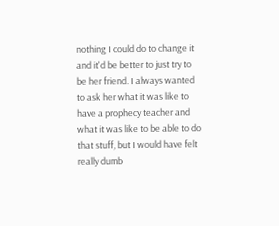nothing I could do to change it and it'd be better to just try to be her friend. I always wanted to ask her what it was like to have a prophecy teacher and what it was like to be able to do that stuff, but I would have felt really dumb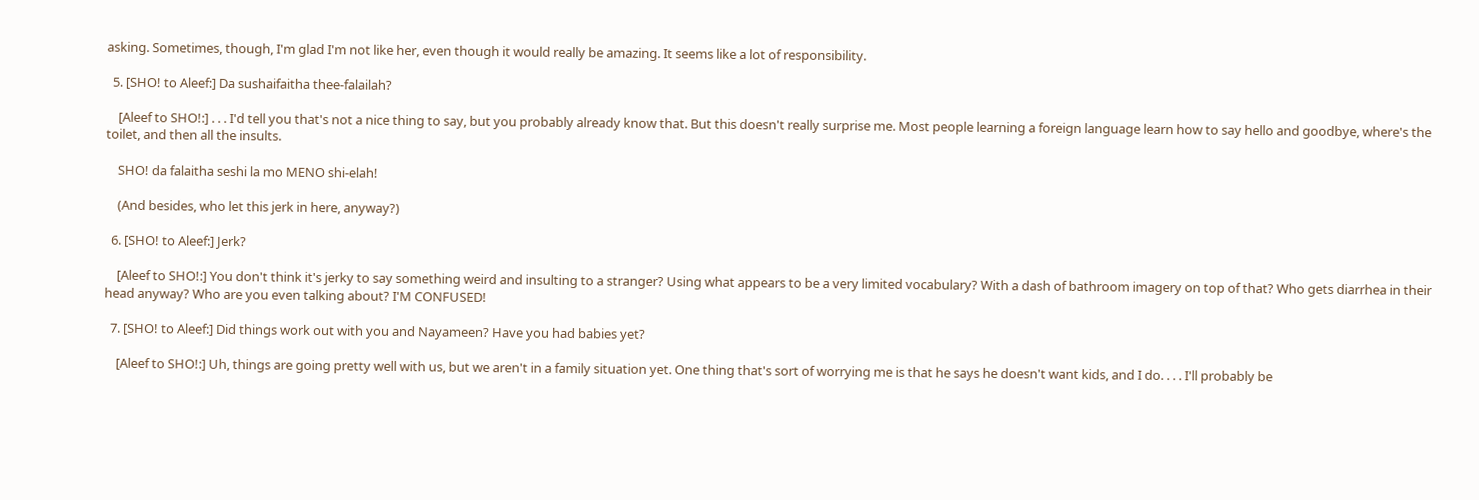asking. Sometimes, though, I'm glad I'm not like her, even though it would really be amazing. It seems like a lot of responsibility.

  5. [SHO! to Aleef:] Da sushaifaitha thee-falailah?

    [Aleef to SHO!:] . . . I'd tell you that's not a nice thing to say, but you probably already know that. But this doesn't really surprise me. Most people learning a foreign language learn how to say hello and goodbye, where's the toilet, and then all the insults.

    SHO! da falaitha seshi la mo MENO shi-elah!

    (And besides, who let this jerk in here, anyway?)

  6. [SHO! to Aleef:] Jerk?

    [Aleef to SHO!:] You don't think it's jerky to say something weird and insulting to a stranger? Using what appears to be a very limited vocabulary? With a dash of bathroom imagery on top of that? Who gets diarrhea in their head anyway? Who are you even talking about? I'M CONFUSED!

  7. [SHO! to Aleef:] Did things work out with you and Nayameen? Have you had babies yet?

    [Aleef to SHO!:] Uh, things are going pretty well with us, but we aren't in a family situation yet. One thing that's sort of worrying me is that he says he doesn't want kids, and I do. . . . I'll probably be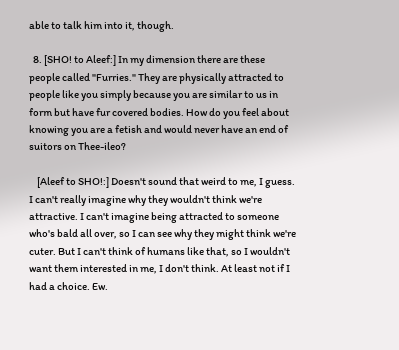able to talk him into it, though.

  8. [SHO! to Aleef:] In my dimension there are these people called "Furries." They are physically attracted to people like you simply because you are similar to us in form but have fur covered bodies. How do you feel about knowing you are a fetish and would never have an end of suitors on Thee-ileo?

    [Aleef to SHO!:] Doesn't sound that weird to me, I guess. I can't really imagine why they wouldn't think we're attractive. I can't imagine being attracted to someone who's bald all over, so I can see why they might think we're cuter. But I can't think of humans like that, so I wouldn't want them interested in me, I don't think. At least not if I had a choice. Ew.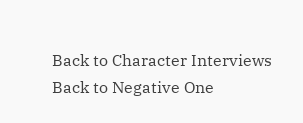Back to Character Interviews
Back to Negative One